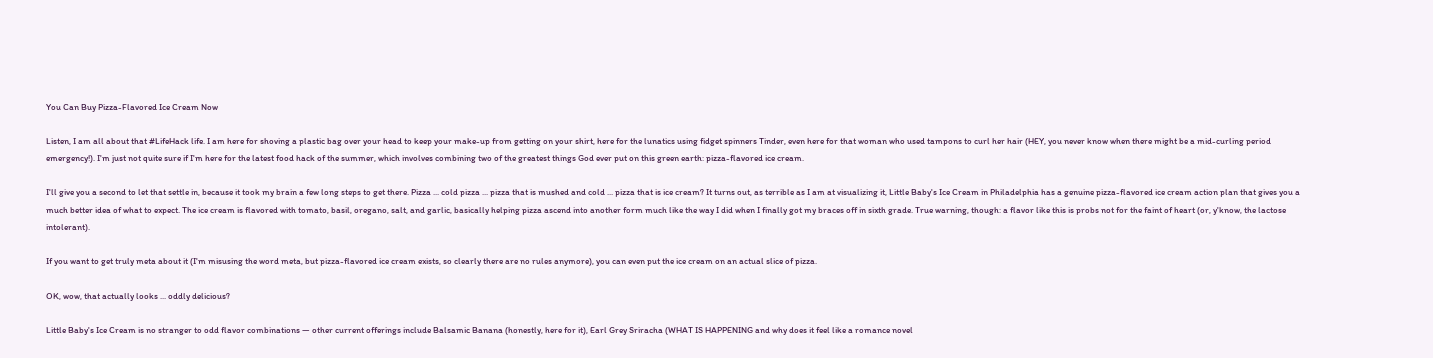You Can Buy Pizza-Flavored Ice Cream Now

Listen, I am all about that #LifeHack life. I am here for shoving a plastic bag over your head to keep your make-up from getting on your shirt, here for the lunatics using fidget spinners Tinder, even here for that woman who used tampons to curl her hair (HEY, you never know when there might be a mid-curling period emergency!). I'm just not quite sure if I'm here for the latest food hack of the summer, which involves combining two of the greatest things God ever put on this green earth: pizza-flavored ice cream.

I'll give you a second to let that settle in, because it took my brain a few long steps to get there. Pizza ... cold pizza ... pizza that is mushed and cold ... pizza that is ice cream? It turns out, as terrible as I am at visualizing it, Little Baby's Ice Cream in Philadelphia has a genuine pizza-flavored ice cream action plan that gives you a much better idea of what to expect. The ice cream is flavored with tomato, basil, oregano, salt, and garlic, basically helping pizza ascend into another form much like the way I did when I finally got my braces off in sixth grade. True warning, though: a flavor like this is probs not for the faint of heart (or, y'know, the lactose intolerant).

If you want to get truly meta about it (I'm misusing the word meta, but pizza-flavored ice cream exists, so clearly there are no rules anymore), you can even put the ice cream on an actual slice of pizza.

OK, wow, that actually looks ... oddly delicious?

Little Baby's Ice Cream is no stranger to odd flavor combinations — other current offerings include Balsamic Banana (honestly, here for it), Earl Grey Sriracha (WHAT IS HAPPENING and why does it feel like a romance novel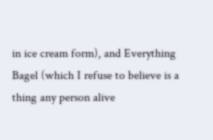in ice cream form), and Everything Bagel (which I refuse to believe is a thing any person alive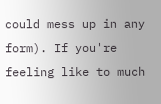could mess up in any form). If you're feeling like to much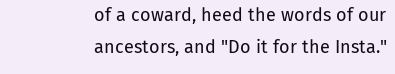of a coward, heed the words of our ancestors, and "Do it for the Insta."